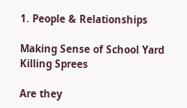1. People & Relationships

Making Sense of School Yard Killing Sprees

Are they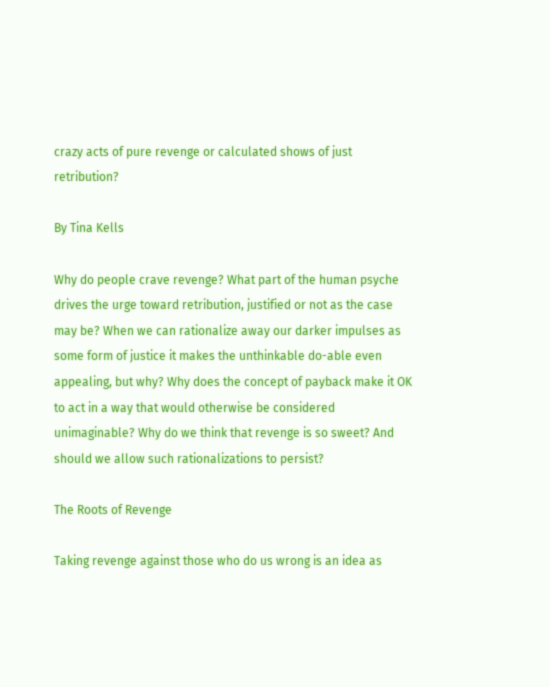crazy acts of pure revenge or calculated shows of just retribution?

By Tina Kells

Why do people crave revenge? What part of the human psyche drives the urge toward retribution, justified or not as the case may be? When we can rationalize away our darker impulses as some form of justice it makes the unthinkable do-able even appealing, but why? Why does the concept of payback make it OK to act in a way that would otherwise be considered unimaginable? Why do we think that revenge is so sweet? And should we allow such rationalizations to persist?

The Roots of Revenge

Taking revenge against those who do us wrong is an idea as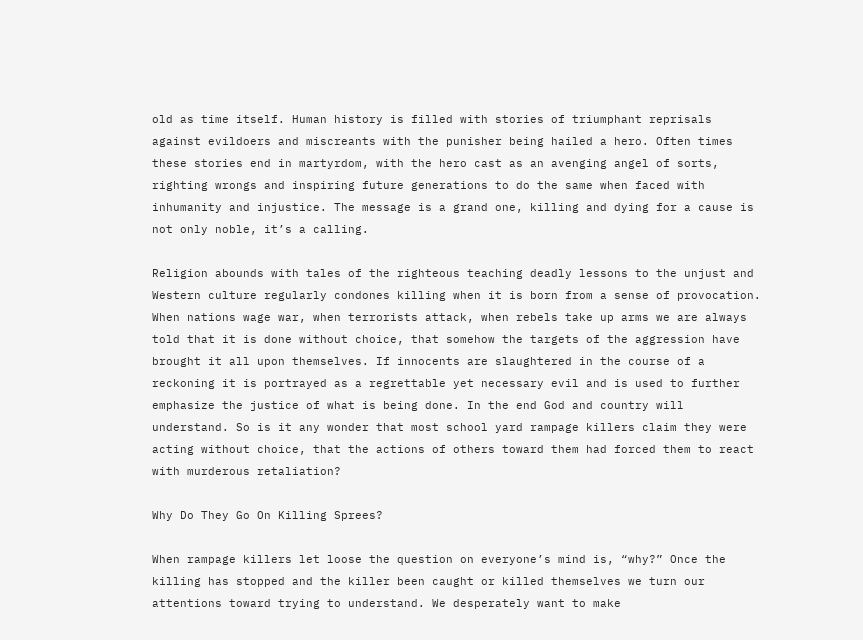old as time itself. Human history is filled with stories of triumphant reprisals against evildoers and miscreants with the punisher being hailed a hero. Often times these stories end in martyrdom, with the hero cast as an avenging angel of sorts, righting wrongs and inspiring future generations to do the same when faced with inhumanity and injustice. The message is a grand one, killing and dying for a cause is not only noble, it’s a calling.

Religion abounds with tales of the righteous teaching deadly lessons to the unjust and Western culture regularly condones killing when it is born from a sense of provocation. When nations wage war, when terrorists attack, when rebels take up arms we are always told that it is done without choice, that somehow the targets of the aggression have brought it all upon themselves. If innocents are slaughtered in the course of a reckoning it is portrayed as a regrettable yet necessary evil and is used to further emphasize the justice of what is being done. In the end God and country will understand. So is it any wonder that most school yard rampage killers claim they were acting without choice, that the actions of others toward them had forced them to react with murderous retaliation?

Why Do They Go On Killing Sprees?

When rampage killers let loose the question on everyone’s mind is, “why?” Once the killing has stopped and the killer been caught or killed themselves we turn our attentions toward trying to understand. We desperately want to make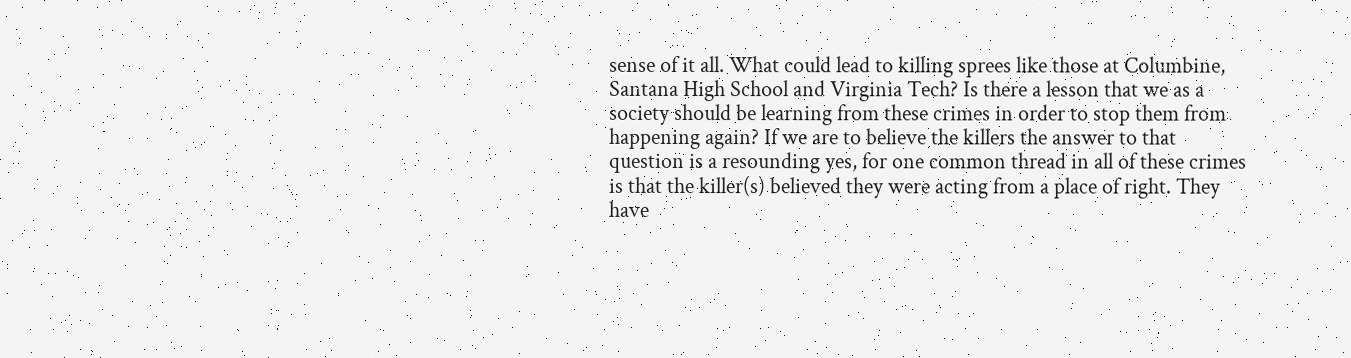sense of it all. What could lead to killing sprees like those at Columbine, Santana High School and Virginia Tech? Is there a lesson that we as a society should be learning from these crimes in order to stop them from happening again? If we are to believe the killers the answer to that question is a resounding yes, for one common thread in all of these crimes is that the killer(s) believed they were acting from a place of right. They have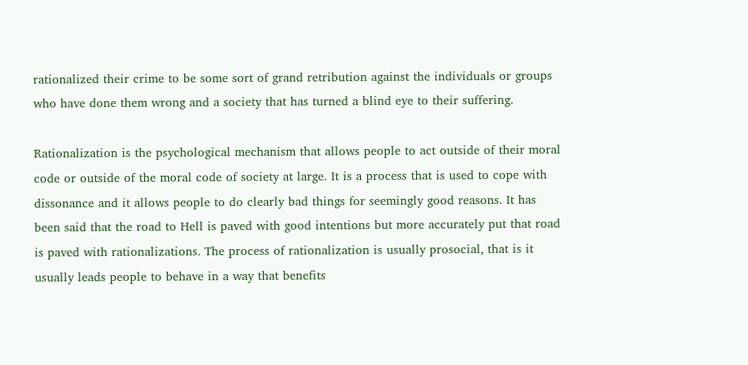rationalized their crime to be some sort of grand retribution against the individuals or groups who have done them wrong and a society that has turned a blind eye to their suffering.

Rationalization is the psychological mechanism that allows people to act outside of their moral code or outside of the moral code of society at large. It is a process that is used to cope with dissonance and it allows people to do clearly bad things for seemingly good reasons. It has been said that the road to Hell is paved with good intentions but more accurately put that road is paved with rationalizations. The process of rationalization is usually prosocial, that is it usually leads people to behave in a way that benefits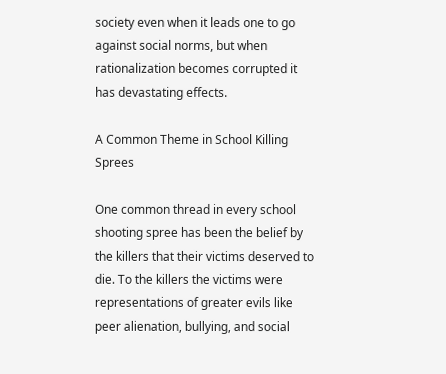society even when it leads one to go against social norms, but when rationalization becomes corrupted it has devastating effects.

A Common Theme in School Killing Sprees

One common thread in every school shooting spree has been the belief by the killers that their victims deserved to die. To the killers the victims were representations of greater evils like peer alienation, bullying, and social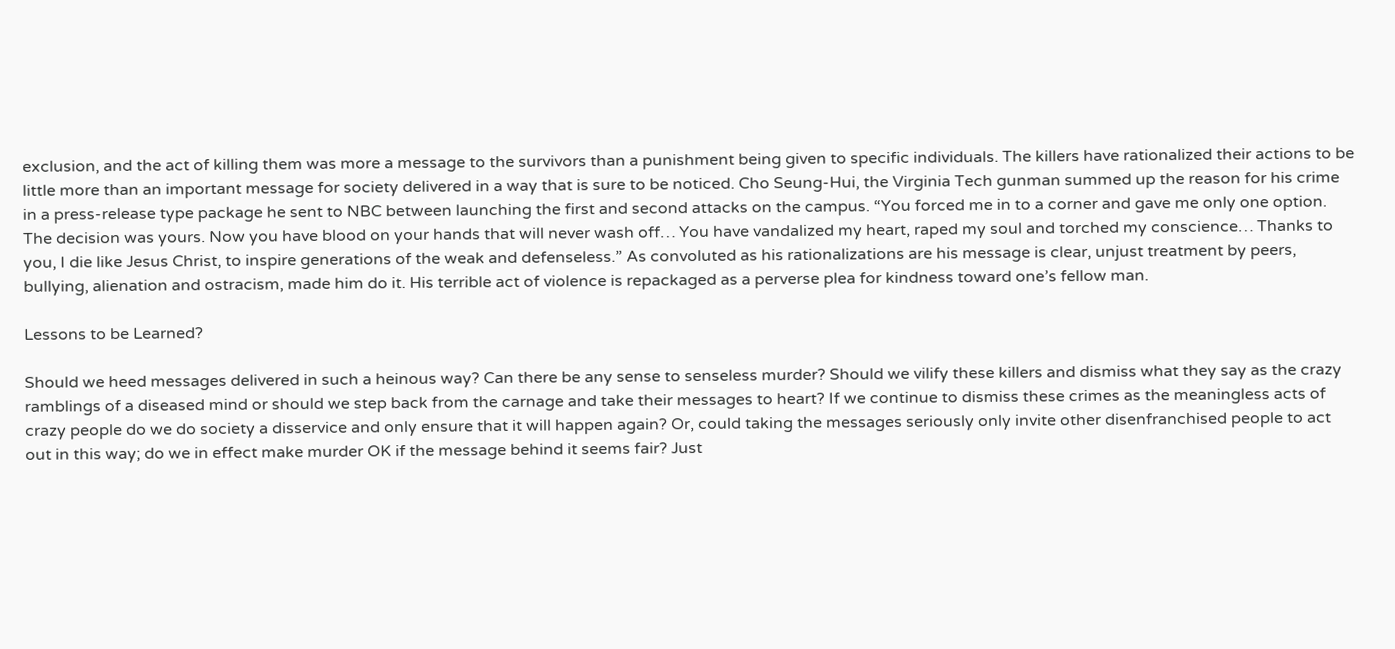exclusion, and the act of killing them was more a message to the survivors than a punishment being given to specific individuals. The killers have rationalized their actions to be little more than an important message for society delivered in a way that is sure to be noticed. Cho Seung-Hui, the Virginia Tech gunman summed up the reason for his crime in a press-release type package he sent to NBC between launching the first and second attacks on the campus. “You forced me in to a corner and gave me only one option. The decision was yours. Now you have blood on your hands that will never wash off… You have vandalized my heart, raped my soul and torched my conscience… Thanks to you, I die like Jesus Christ, to inspire generations of the weak and defenseless.” As convoluted as his rationalizations are his message is clear, unjust treatment by peers, bullying, alienation and ostracism, made him do it. His terrible act of violence is repackaged as a perverse plea for kindness toward one’s fellow man.

Lessons to be Learned?

Should we heed messages delivered in such a heinous way? Can there be any sense to senseless murder? Should we vilify these killers and dismiss what they say as the crazy ramblings of a diseased mind or should we step back from the carnage and take their messages to heart? If we continue to dismiss these crimes as the meaningless acts of crazy people do we do society a disservice and only ensure that it will happen again? Or, could taking the messages seriously only invite other disenfranchised people to act out in this way; do we in effect make murder OK if the message behind it seems fair? Just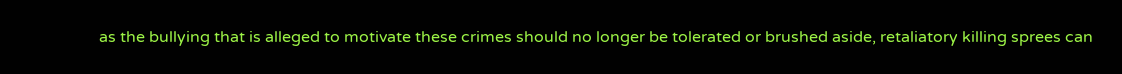as the bullying that is alleged to motivate these crimes should no longer be tolerated or brushed aside, retaliatory killing sprees can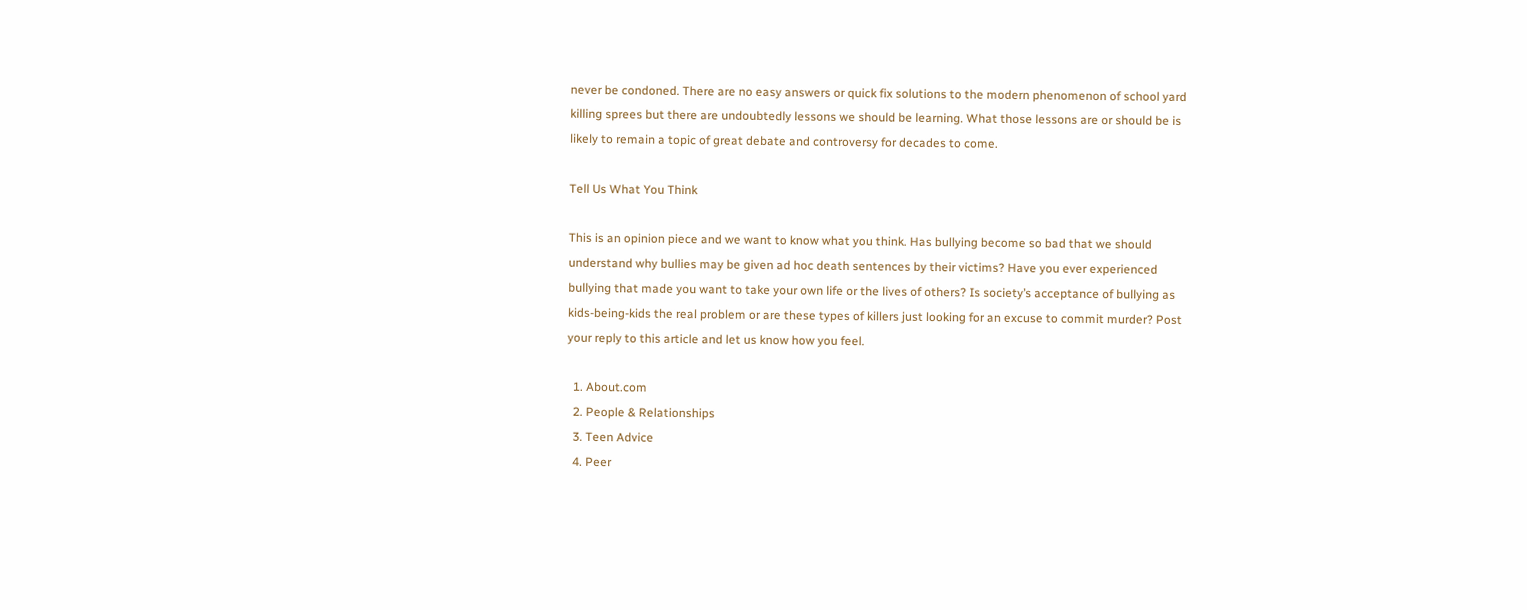never be condoned. There are no easy answers or quick fix solutions to the modern phenomenon of school yard killing sprees but there are undoubtedly lessons we should be learning. What those lessons are or should be is likely to remain a topic of great debate and controversy for decades to come.

Tell Us What You Think

This is an opinion piece and we want to know what you think. Has bullying become so bad that we should understand why bullies may be given ad hoc death sentences by their victims? Have you ever experienced bullying that made you want to take your own life or the lives of others? Is society’s acceptance of bullying as kids-being-kids the real problem or are these types of killers just looking for an excuse to commit murder? Post your reply to this article and let us know how you feel.

  1. About.com
  2. People & Relationships
  3. Teen Advice
  4. Peer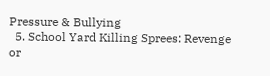Pressure & Bullying
  5. School Yard Killing Sprees: Revenge or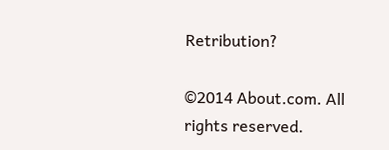Retribution?

©2014 About.com. All rights reserved.